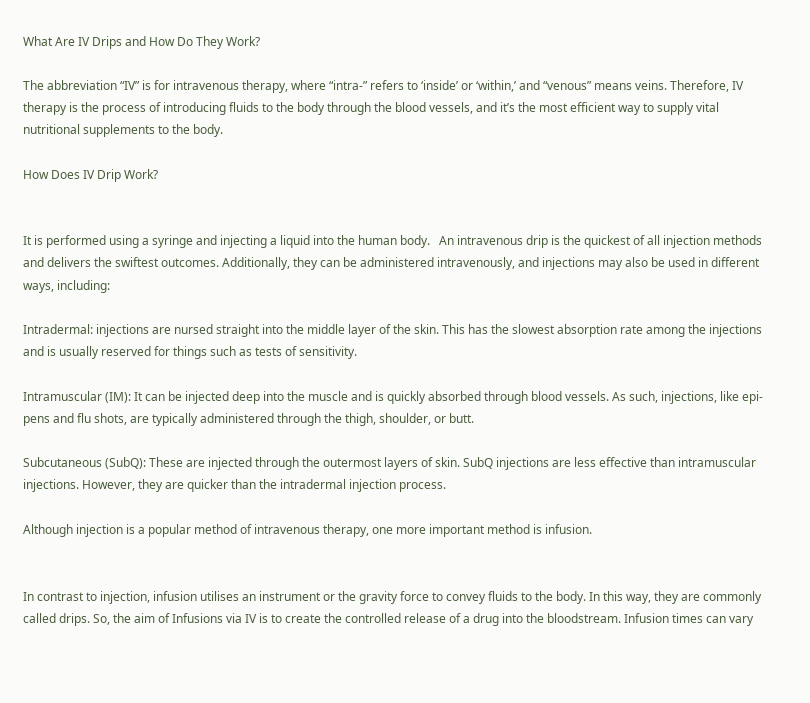What Are IV Drips and How Do They Work?

The abbreviation “IV” is for intravenous therapy, where “intra-” refers to ‘inside’ or ‘within,’ and “venous” means veins. Therefore, IV therapy is the process of introducing fluids to the body through the blood vessels, and it’s the most efficient way to supply vital nutritional supplements to the body.

How Does IV Drip Work?


It is performed using a syringe and injecting a liquid into the human body.   An intravenous drip is the quickest of all injection methods and delivers the swiftest outcomes. Additionally, they can be administered intravenously, and injections may also be used in different ways, including:

Intradermal: injections are nursed straight into the middle layer of the skin. This has the slowest absorption rate among the injections and is usually reserved for things such as tests of sensitivity.

Intramuscular (IM): It can be injected deep into the muscle and is quickly absorbed through blood vessels. As such, injections, like epi-pens and flu shots, are typically administered through the thigh, shoulder, or butt.

Subcutaneous (SubQ): These are injected through the outermost layers of skin. SubQ injections are less effective than intramuscular injections. However, they are quicker than the intradermal injection process.

Although injection is a popular method of intravenous therapy, one more important method is infusion.


In contrast to injection, infusion utilises an instrument or the gravity force to convey fluids to the body. In this way, they are commonly called drips. So, the aim of Infusions via IV is to create the controlled release of a drug into the bloodstream. Infusion times can vary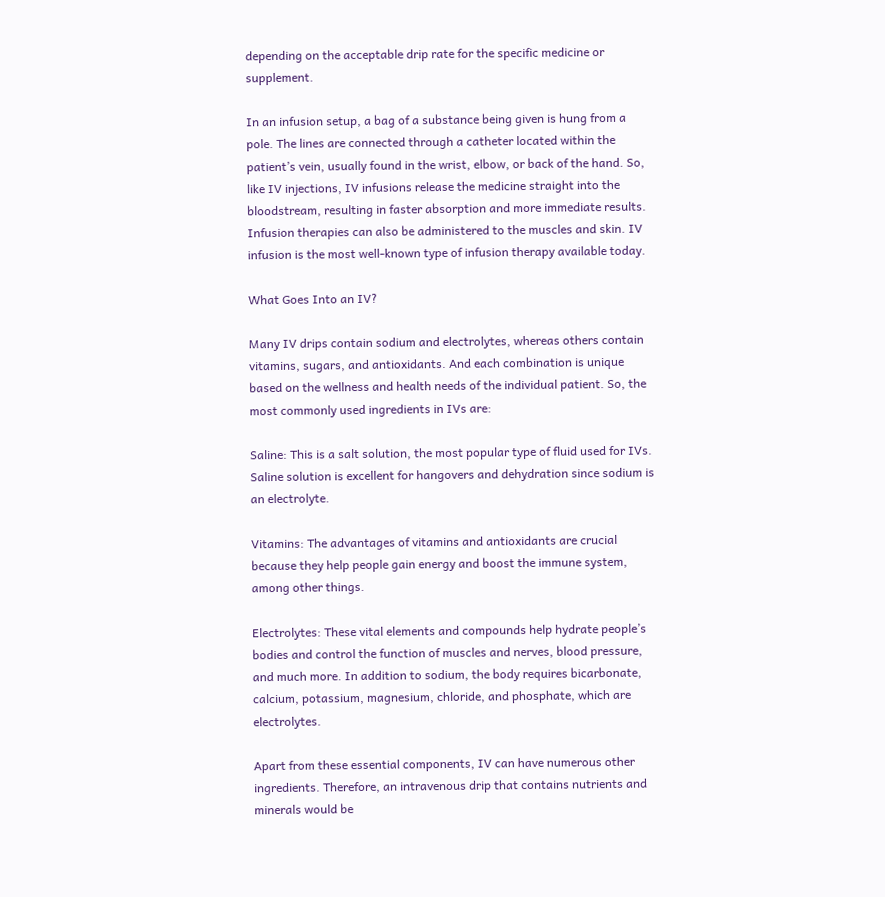depending on the acceptable drip rate for the specific medicine or supplement.

In an infusion setup, a bag of a substance being given is hung from a pole. The lines are connected through a catheter located within the patient’s vein, usually found in the wrist, elbow, or back of the hand. So, like IV injections, IV infusions release the medicine straight into the bloodstream, resulting in faster absorption and more immediate results. Infusion therapies can also be administered to the muscles and skin. IV infusion is the most well-known type of infusion therapy available today.

What Goes Into an IV?

Many IV drips contain sodium and electrolytes, whereas others contain vitamins, sugars, and antioxidants. And each combination is unique based on the wellness and health needs of the individual patient. So, the most commonly used ingredients in IVs are:

Saline: This is a salt solution, the most popular type of fluid used for IVs. Saline solution is excellent for hangovers and dehydration since sodium is an electrolyte.

Vitamins: The advantages of vitamins and antioxidants are crucial because they help people gain energy and boost the immune system, among other things.

Electrolytes: These vital elements and compounds help hydrate people’s bodies and control the function of muscles and nerves, blood pressure, and much more. In addition to sodium, the body requires bicarbonate, calcium, potassium, magnesium, chloride, and phosphate, which are electrolytes.

Apart from these essential components, IV can have numerous other ingredients. Therefore, an intravenous drip that contains nutrients and minerals would be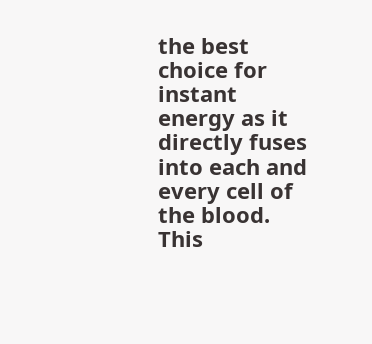the best choice for instant energy as it directly fuses into each and every cell of the blood. This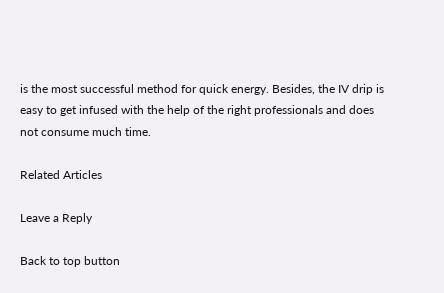is the most successful method for quick energy. Besides, the IV drip is easy to get infused with the help of the right professionals and does not consume much time.

Related Articles

Leave a Reply

Back to top button